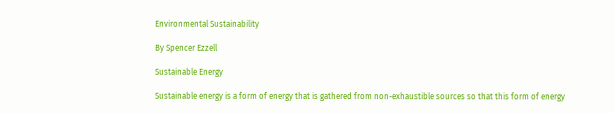Environmental Sustainability

By Spencer Ezzell

Sustainable Energy

Sustainable energy is a form of energy that is gathered from non-exhaustible sources so that this form of energy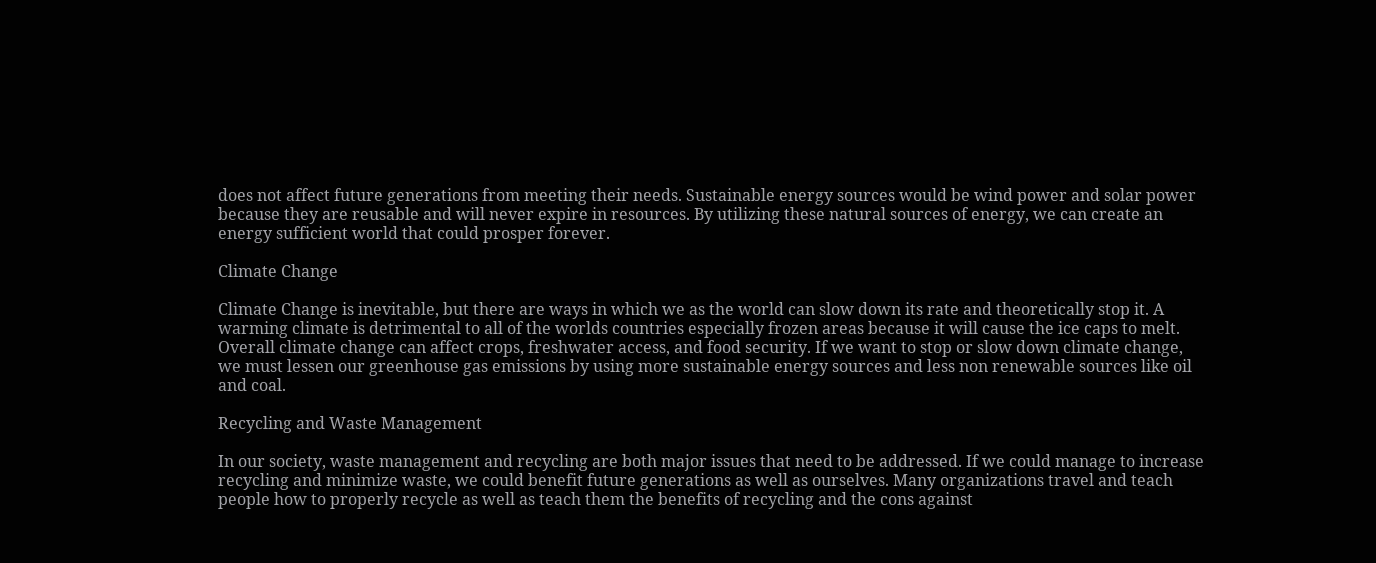does not affect future generations from meeting their needs. Sustainable energy sources would be wind power and solar power because they are reusable and will never expire in resources. By utilizing these natural sources of energy, we can create an energy sufficient world that could prosper forever.

Climate Change

Climate Change is inevitable, but there are ways in which we as the world can slow down its rate and theoretically stop it. A warming climate is detrimental to all of the worlds countries especially frozen areas because it will cause the ice caps to melt. Overall climate change can affect crops, freshwater access, and food security. If we want to stop or slow down climate change, we must lessen our greenhouse gas emissions by using more sustainable energy sources and less non renewable sources like oil and coal.

Recycling and Waste Management

In our society, waste management and recycling are both major issues that need to be addressed. If we could manage to increase recycling and minimize waste, we could benefit future generations as well as ourselves. Many organizations travel and teach people how to properly recycle as well as teach them the benefits of recycling and the cons against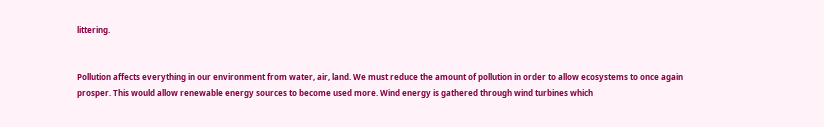littering.


Pollution affects everything in our environment from water, air, land. We must reduce the amount of pollution in order to allow ecosystems to once again prosper. This would allow renewable energy sources to become used more. Wind energy is gathered through wind turbines which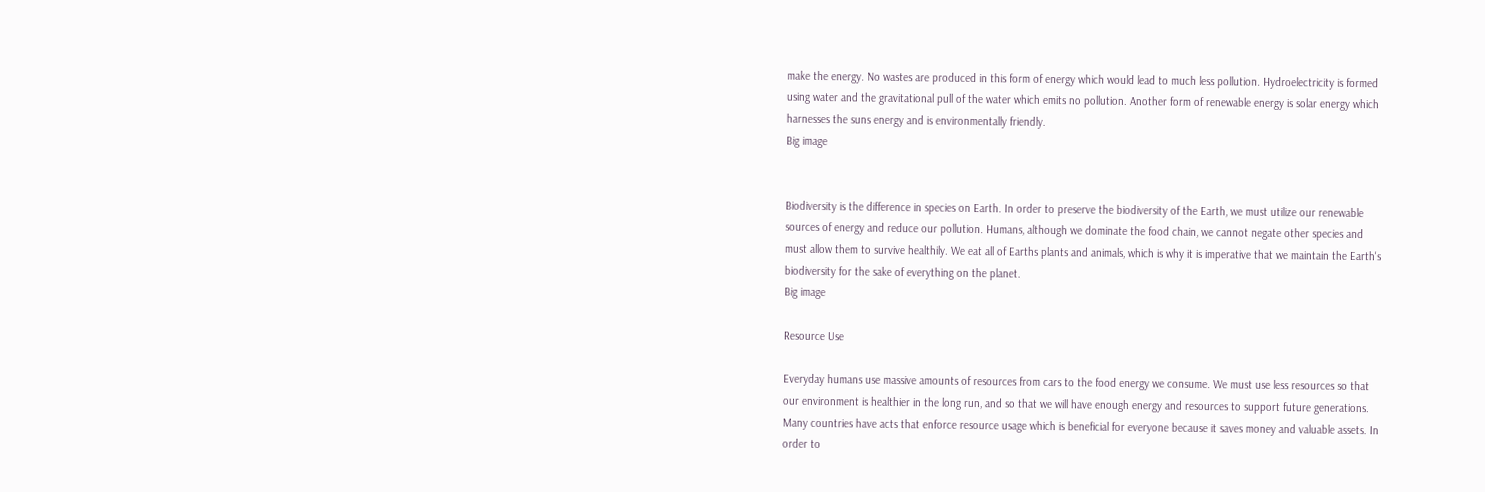make the energy. No wastes are produced in this form of energy which would lead to much less pollution. Hydroelectricity is formed using water and the gravitational pull of the water which emits no pollution. Another form of renewable energy is solar energy which harnesses the suns energy and is environmentally friendly.
Big image


Biodiversity is the difference in species on Earth. In order to preserve the biodiversity of the Earth, we must utilize our renewable sources of energy and reduce our pollution. Humans, although we dominate the food chain, we cannot negate other species and must allow them to survive healthily. We eat all of Earths plants and animals, which is why it is imperative that we maintain the Earth's biodiversity for the sake of everything on the planet.
Big image

Resource Use

Everyday humans use massive amounts of resources from cars to the food energy we consume. We must use less resources so that our environment is healthier in the long run, and so that we will have enough energy and resources to support future generations. Many countries have acts that enforce resource usage which is beneficial for everyone because it saves money and valuable assets. In order to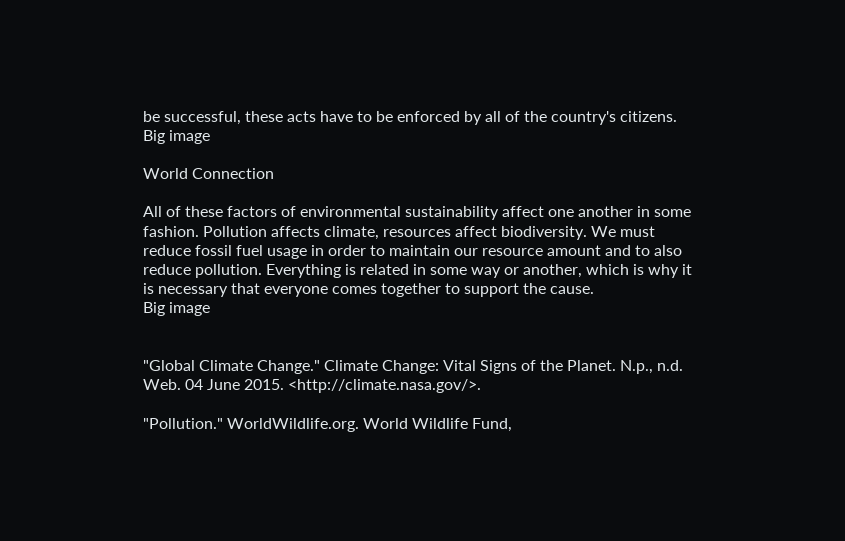be successful, these acts have to be enforced by all of the country's citizens.
Big image

World Connection

All of these factors of environmental sustainability affect one another in some fashion. Pollution affects climate, resources affect biodiversity. We must reduce fossil fuel usage in order to maintain our resource amount and to also reduce pollution. Everything is related in some way or another, which is why it is necessary that everyone comes together to support the cause.
Big image


"Global Climate Change." Climate Change: Vital Signs of the Planet. N.p., n.d. Web. 04 June 2015. <http://climate.nasa.gov/>.

"Pollution." WorldWildlife.org. World Wildlife Fund,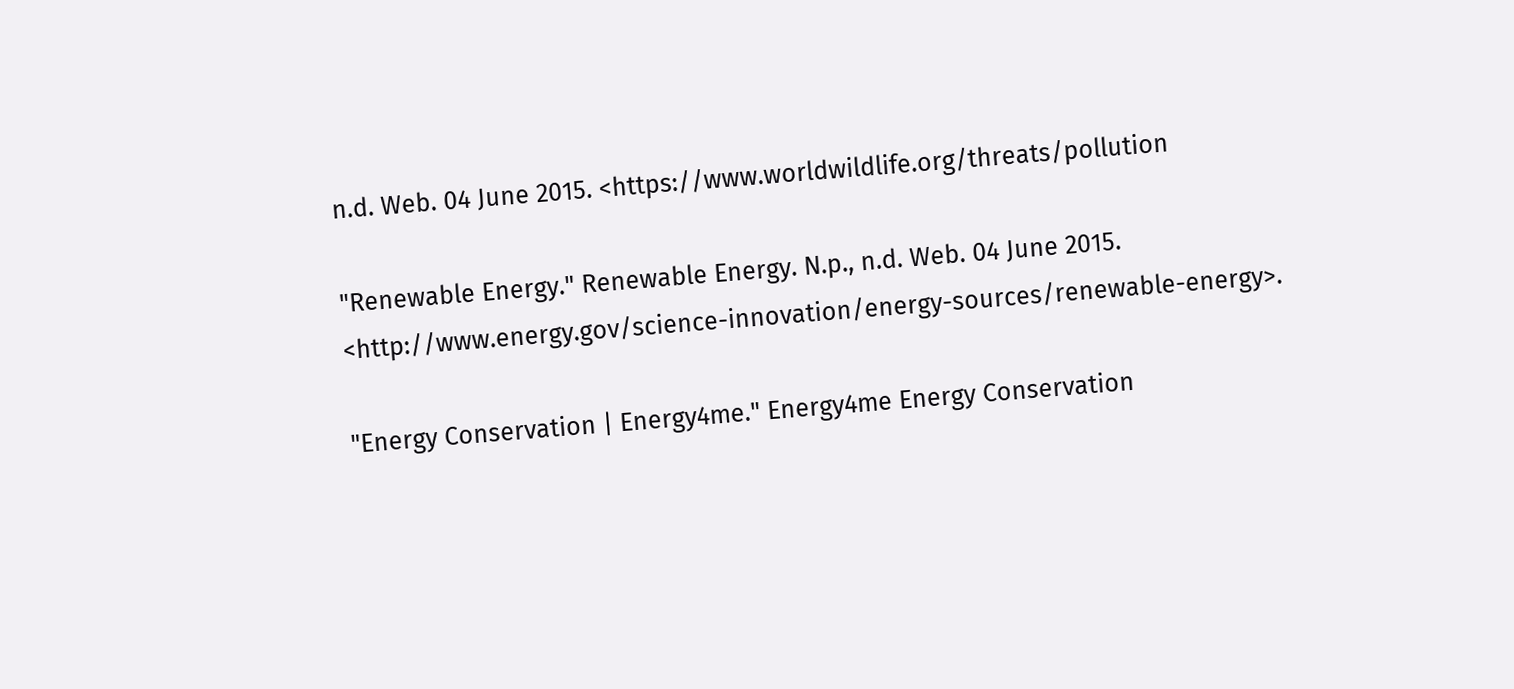n.d. Web. 04 June 2015. <https://www.worldwildlife.org/threats/pollution

"Renewable Energy." Renewable Energy. N.p., n.d. Web. 04 June 2015. <http://www.energy.gov/science-innovation/energy-sources/renewable-energy>.

"Energy Conservation | Energy4me." Energy4me Energy Conservation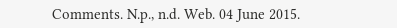Comments. N.p., n.d. Web. 04 June 2015.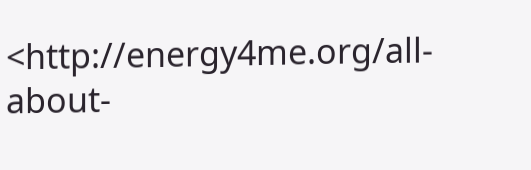<http://energy4me.org/all-about-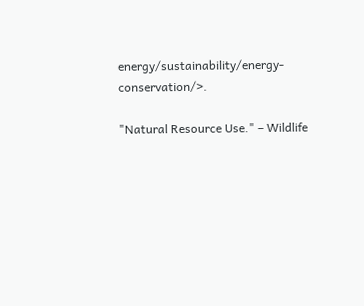energy/sustainability/energy-conservation/>.

"Natural Resource Use." – Wildlife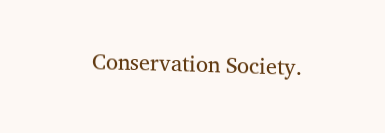Conservation Society.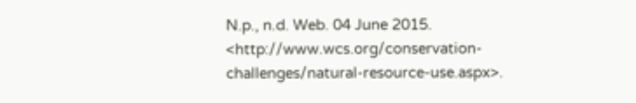N.p., n.d. Web. 04 June 2015. <http://www.wcs.org/conservation-challenges/natural-resource-use.aspx>.